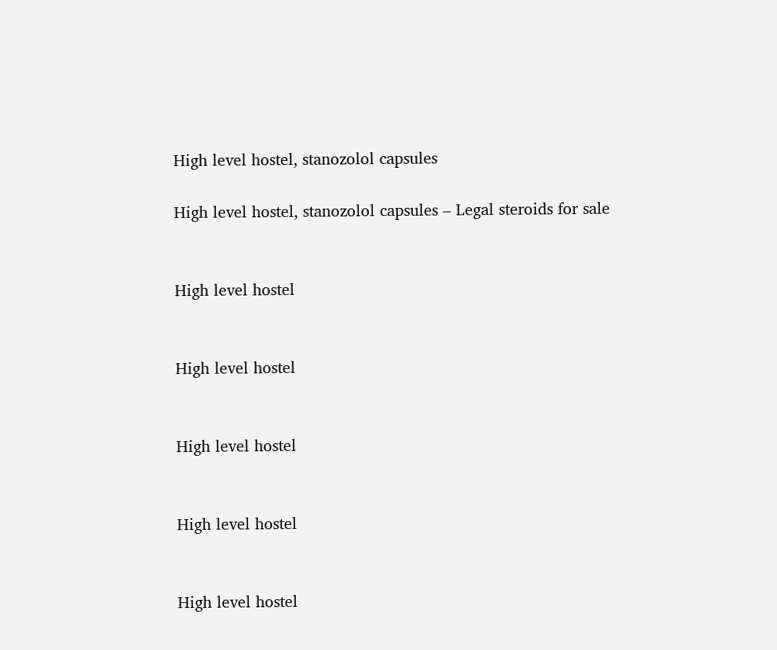High level hostel, stanozolol capsules

High level hostel, stanozolol capsules – Legal steroids for sale


High level hostel


High level hostel


High level hostel


High level hostel


High level hostel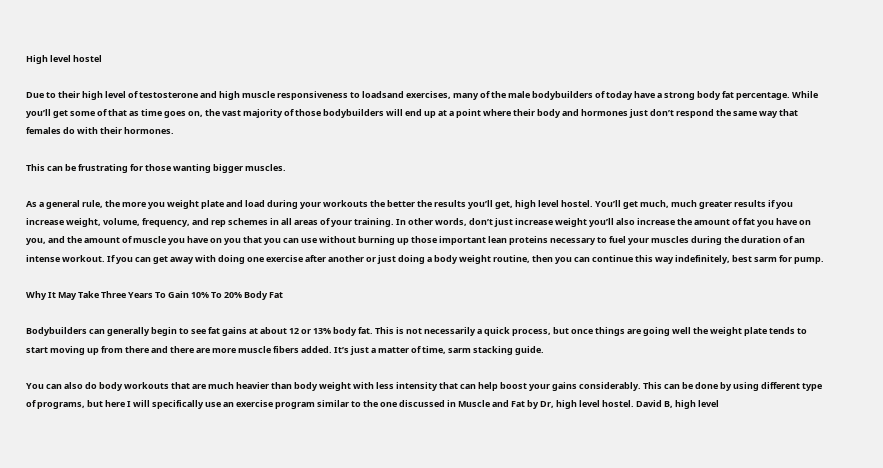High level hostel

Due to their high level of testosterone and high muscle responsiveness to loadsand exercises, many of the male bodybuilders of today have a strong body fat percentage. While you’ll get some of that as time goes on, the vast majority of those bodybuilders will end up at a point where their body and hormones just don’t respond the same way that females do with their hormones.

This can be frustrating for those wanting bigger muscles.

As a general rule, the more you weight plate and load during your workouts the better the results you’ll get, high level hostel. You’ll get much, much greater results if you increase weight, volume, frequency, and rep schemes in all areas of your training. In other words, don’t just increase weight you’ll also increase the amount of fat you have on you, and the amount of muscle you have on you that you can use without burning up those important lean proteins necessary to fuel your muscles during the duration of an intense workout. If you can get away with doing one exercise after another or just doing a body weight routine, then you can continue this way indefinitely, best sarm for pump.

Why It May Take Three Years To Gain 10% To 20% Body Fat

Bodybuilders can generally begin to see fat gains at about 12 or 13% body fat. This is not necessarily a quick process, but once things are going well the weight plate tends to start moving up from there and there are more muscle fibers added. It’s just a matter of time, sarm stacking guide.

You can also do body workouts that are much heavier than body weight with less intensity that can help boost your gains considerably. This can be done by using different type of programs, but here I will specifically use an exercise program similar to the one discussed in Muscle and Fat by Dr, high level hostel. David B, high level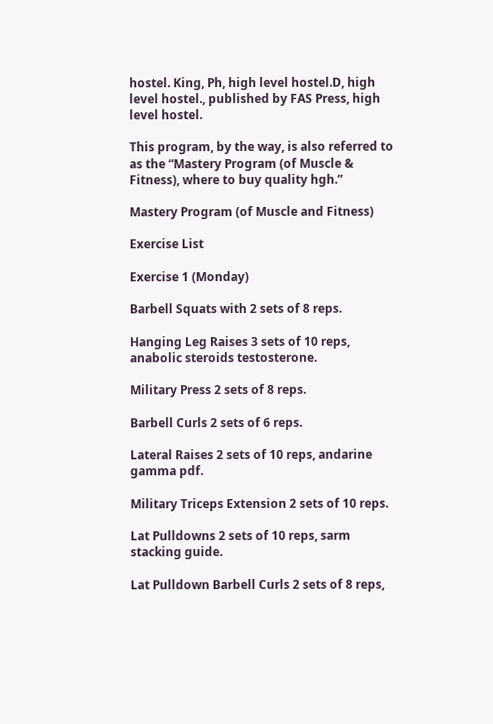hostel. King, Ph, high level hostel.D, high level hostel., published by FAS Press, high level hostel.

This program, by the way, is also referred to as the “Mastery Program (of Muscle & Fitness), where to buy quality hgh.”

Mastery Program (of Muscle and Fitness)

Exercise List

Exercise 1 (Monday)

Barbell Squats with 2 sets of 8 reps.

Hanging Leg Raises 3 sets of 10 reps, anabolic steroids testosterone.

Military Press 2 sets of 8 reps.

Barbell Curls 2 sets of 6 reps.

Lateral Raises 2 sets of 10 reps, andarine gamma pdf.

Military Triceps Extension 2 sets of 10 reps.

Lat Pulldowns 2 sets of 10 reps, sarm stacking guide.

Lat Pulldown Barbell Curls 2 sets of 8 reps,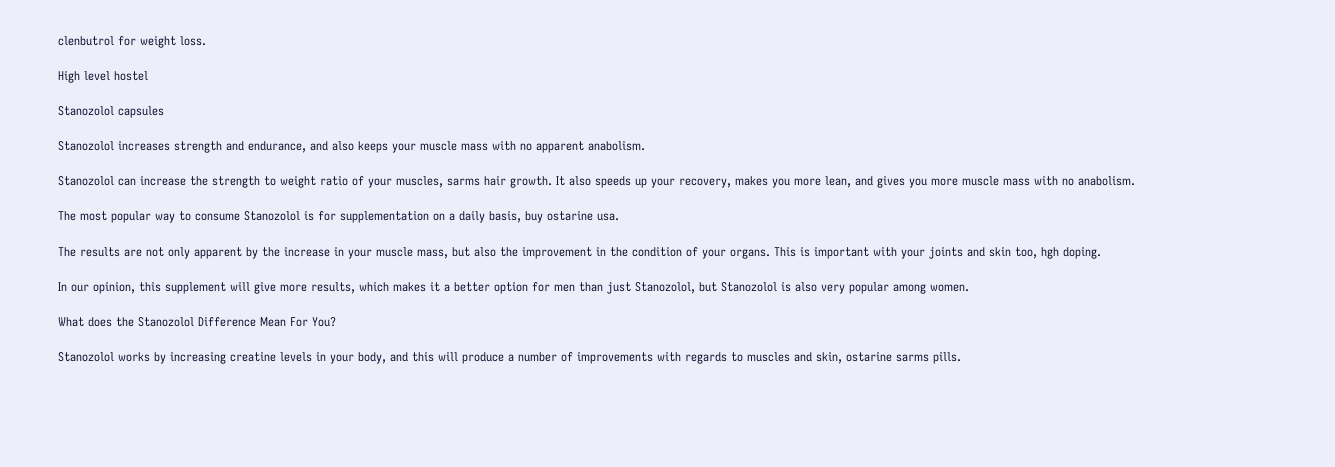clenbutrol for weight loss.

High level hostel

Stanozolol capsules

Stanozolol increases strength and endurance, and also keeps your muscle mass with no apparent anabolism.

Stanozolol can increase the strength to weight ratio of your muscles, sarms hair growth. It also speeds up your recovery, makes you more lean, and gives you more muscle mass with no anabolism.

The most popular way to consume Stanozolol is for supplementation on a daily basis, buy ostarine usa.

The results are not only apparent by the increase in your muscle mass, but also the improvement in the condition of your organs. This is important with your joints and skin too, hgh doping.

In our opinion, this supplement will give more results, which makes it a better option for men than just Stanozolol, but Stanozolol is also very popular among women.

What does the Stanozolol Difference Mean For You?

Stanozolol works by increasing creatine levels in your body, and this will produce a number of improvements with regards to muscles and skin, ostarine sarms pills.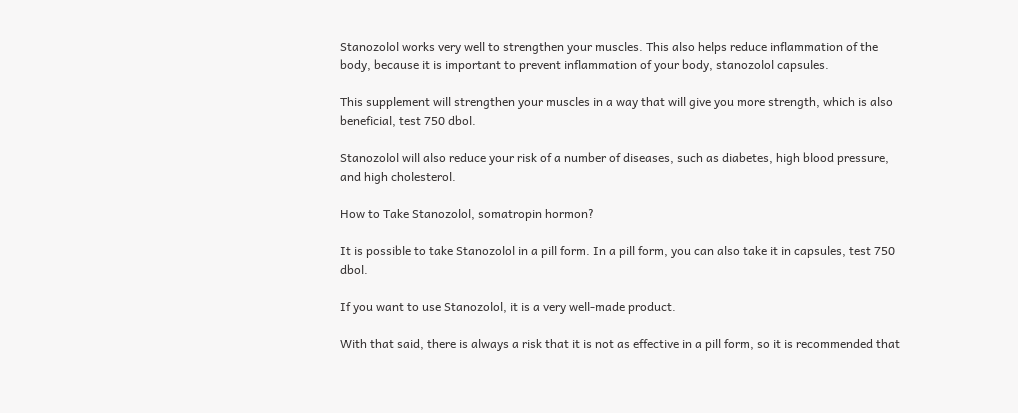Stanozolol works very well to strengthen your muscles. This also helps reduce inflammation of the body, because it is important to prevent inflammation of your body, stanozolol capsules.

This supplement will strengthen your muscles in a way that will give you more strength, which is also beneficial, test 750 dbol.

Stanozolol will also reduce your risk of a number of diseases, such as diabetes, high blood pressure, and high cholesterol.

How to Take Stanozolol, somatropin hormon?

It is possible to take Stanozolol in a pill form. In a pill form, you can also take it in capsules, test 750 dbol.

If you want to use Stanozolol, it is a very well-made product.

With that said, there is always a risk that it is not as effective in a pill form, so it is recommended that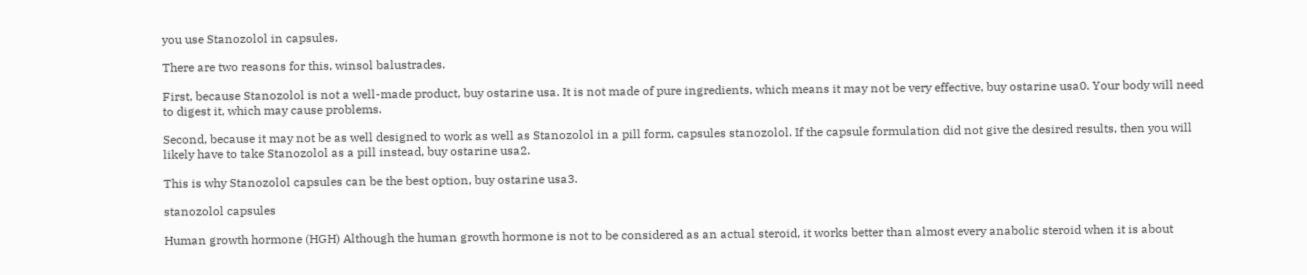you use Stanozolol in capsules.

There are two reasons for this, winsol balustrades.

First, because Stanozolol is not a well-made product, buy ostarine usa. It is not made of pure ingredients, which means it may not be very effective, buy ostarine usa0. Your body will need to digest it, which may cause problems.

Second, because it may not be as well designed to work as well as Stanozolol in a pill form, capsules stanozolol. If the capsule formulation did not give the desired results, then you will likely have to take Stanozolol as a pill instead, buy ostarine usa2.

This is why Stanozolol capsules can be the best option, buy ostarine usa3.

stanozolol capsules

Human growth hormone (HGH) Although the human growth hormone is not to be considered as an actual steroid, it works better than almost every anabolic steroid when it is about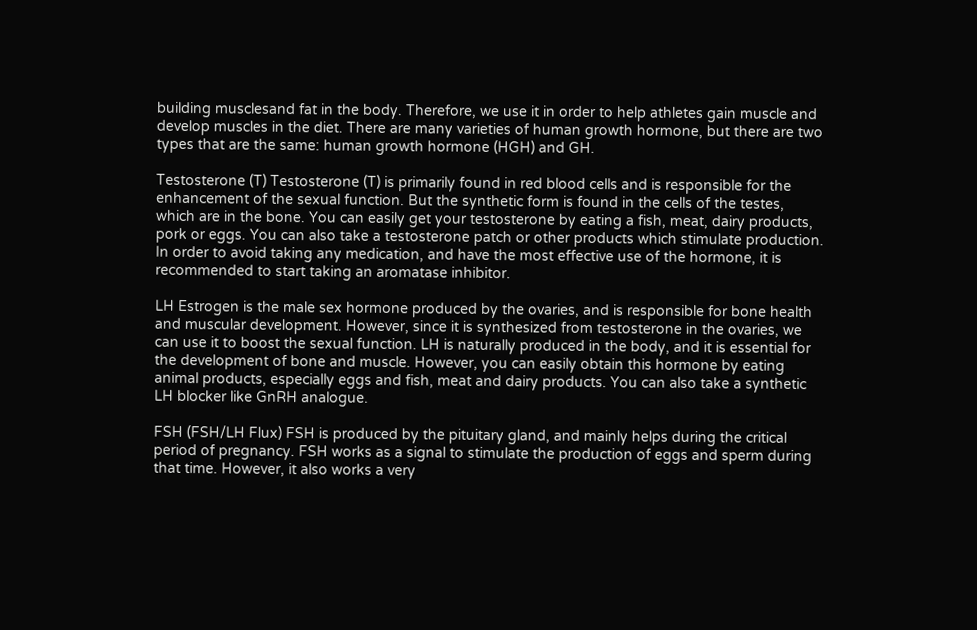building musclesand fat in the body. Therefore, we use it in order to help athletes gain muscle and develop muscles in the diet. There are many varieties of human growth hormone, but there are two types that are the same: human growth hormone (HGH) and GH.

Testosterone (T) Testosterone (T) is primarily found in red blood cells and is responsible for the enhancement of the sexual function. But the synthetic form is found in the cells of the testes, which are in the bone. You can easily get your testosterone by eating a fish, meat, dairy products, pork or eggs. You can also take a testosterone patch or other products which stimulate production. In order to avoid taking any medication, and have the most effective use of the hormone, it is recommended to start taking an aromatase inhibitor.

LH Estrogen is the male sex hormone produced by the ovaries, and is responsible for bone health and muscular development. However, since it is synthesized from testosterone in the ovaries, we can use it to boost the sexual function. LH is naturally produced in the body, and it is essential for the development of bone and muscle. However, you can easily obtain this hormone by eating animal products, especially eggs and fish, meat and dairy products. You can also take a synthetic LH blocker like GnRH analogue.

FSH (FSH/LH Flux) FSH is produced by the pituitary gland, and mainly helps during the critical period of pregnancy. FSH works as a signal to stimulate the production of eggs and sperm during that time. However, it also works a very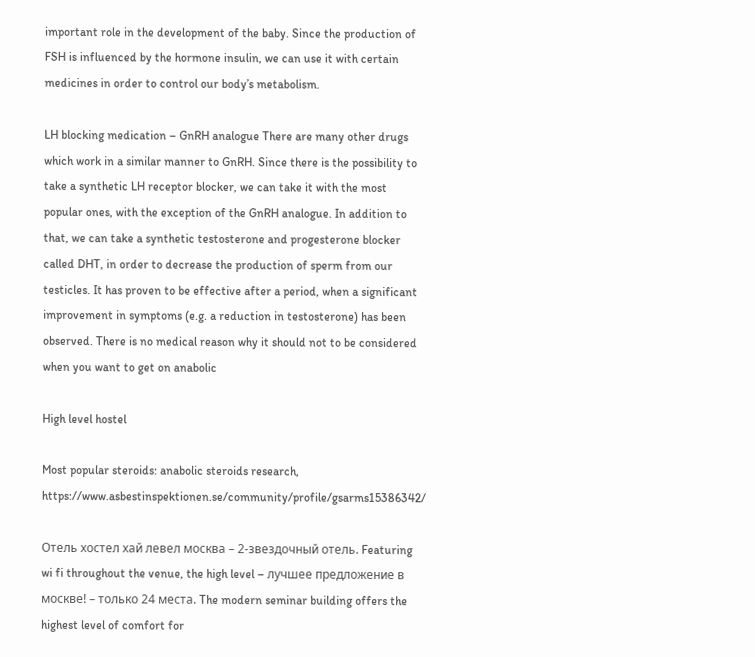important role in the development of the baby. Since the production of FSH is influenced by the hormone insulin, we can use it with certain medicines in order to control our body’s metabolism.

LH blocking medication – GnRH analogue There are many other drugs which work in a similar manner to GnRH. Since there is the possibility to take a synthetic LH receptor blocker, we can take it with the most popular ones, with the exception of the GnRH analogue. In addition to that, we can take a synthetic testosterone and progesterone blocker called DHT, in order to decrease the production of sperm from our testicles. It has proven to be effective after a period, when a significant improvement in symptoms (e.g. a reduction in testosterone) has been observed. There is no medical reason why it should not to be considered when you want to get on anabolic

High level hostel

Most popular steroids: anabolic steroids research, https://www.asbestinspektionen.se/community/profile/gsarms15386342/

Отель хостел хай левел москва – 2-звездочный отель. Featuring wi fi throughout the venue, the high level – лучшее предложение в москве! – только 24 места. The modern seminar building offers the highest level of comfort for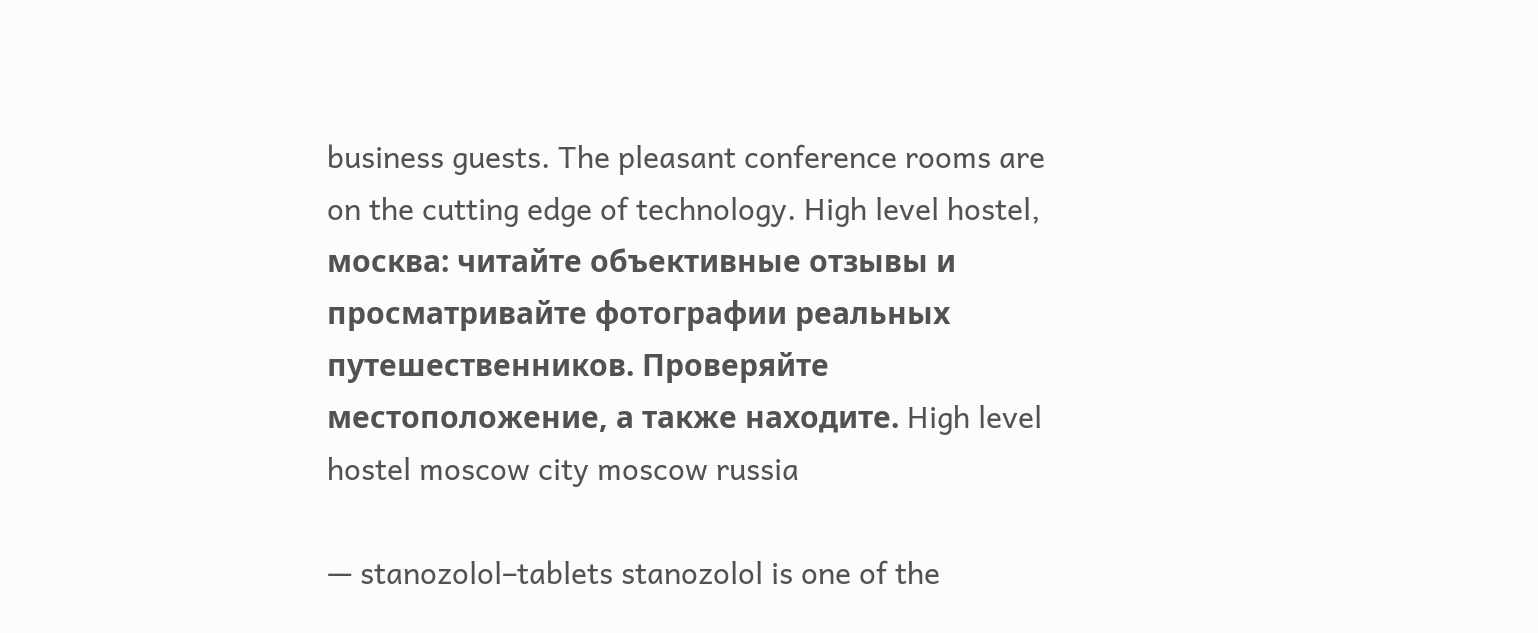business guests. The pleasant conference rooms are on the cutting edge of technology. High level hostel, москва: читайте объективные отзывы и просматривайте фотографии реальных путешественников. Проверяйте местоположение, а также находите. High level hostel moscow city moscow russia

— stanozolol–tablets stanozolol is one of the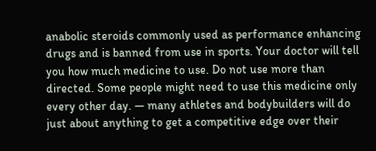anabolic steroids commonly used as performance enhancing drugs and is banned from use in sports. Your doctor will tell you how much medicine to use. Do not use more than directed. Some people might need to use this medicine only every other day. — many athletes and bodybuilders will do just about anything to get a competitive edge over their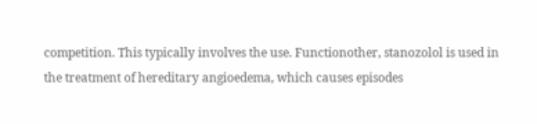competition. This typically involves the use. Functionother, stanozolol is used in the treatment of hereditary angioedema, which causes episodes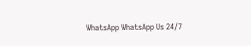WhatsApp WhatsApp Us 24/7